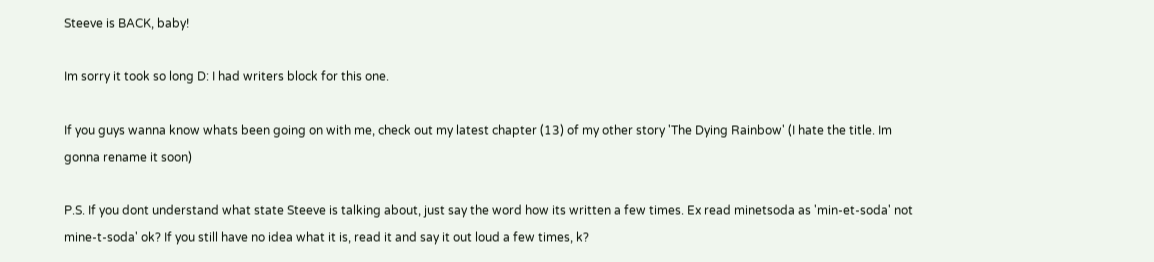Steeve is BACK, baby!

Im sorry it took so long D: I had writers block for this one.

If you guys wanna know whats been going on with me, check out my latest chapter (13) of my other story 'The Dying Rainbow' (I hate the title. Im gonna rename it soon)

P.S. If you dont understand what state Steeve is talking about, just say the word how its written a few times. Ex read minetsoda as 'min-et-soda' not mine-t-soda' ok? If you still have no idea what it is, read it and say it out loud a few times, k?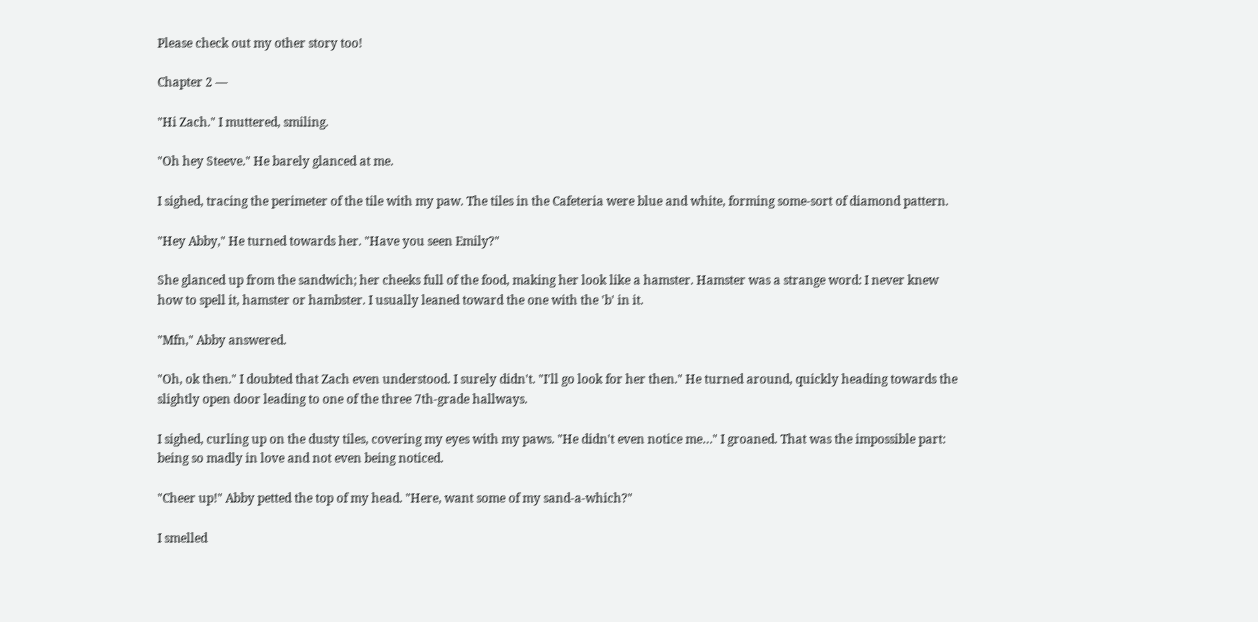Please check out my other story too!

Chapter 2 ––

"Hi Zach." I muttered, smiling.

"Oh hey Steeve." He barely glanced at me.

I sighed, tracing the perimeter of the tile with my paw. The tiles in the Cafeteria were blue and white, forming some-sort of diamond pattern.

"Hey Abby," He turned towards her. "Have you seen Emily?"

She glanced up from the sandwich; her cheeks full of the food, making her look like a hamster. Hamster was a strange word: I never knew how to spell it, hamster or hambster. I usually leaned toward the one with the 'b' in it.

"Mfn," Abby answered.

"Oh, ok then." I doubted that Zach even understood. I surely didn't. "I'll go look for her then." He turned around, quickly heading towards the slightly open door leading to one of the three 7th-grade hallways.

I sighed, curling up on the dusty tiles, covering my eyes with my paws. "He didn't even notice me…" I groaned. That was the impossible part: being so madly in love and not even being noticed.

"Cheer up!" Abby petted the top of my head. "Here, want some of my sand-a-which?"

I smelled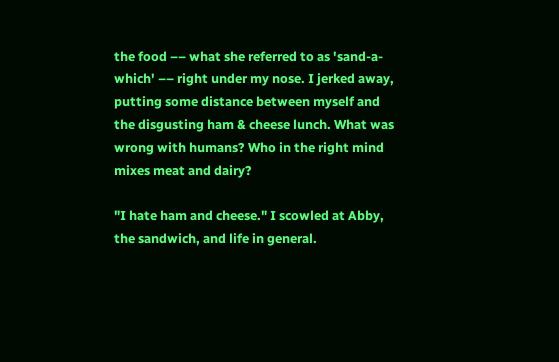the food –– what she referred to as 'sand-a-which' –– right under my nose. I jerked away, putting some distance between myself and the disgusting ham & cheese lunch. What was wrong with humans? Who in the right mind mixes meat and dairy?

"I hate ham and cheese." I scowled at Abby, the sandwich, and life in general.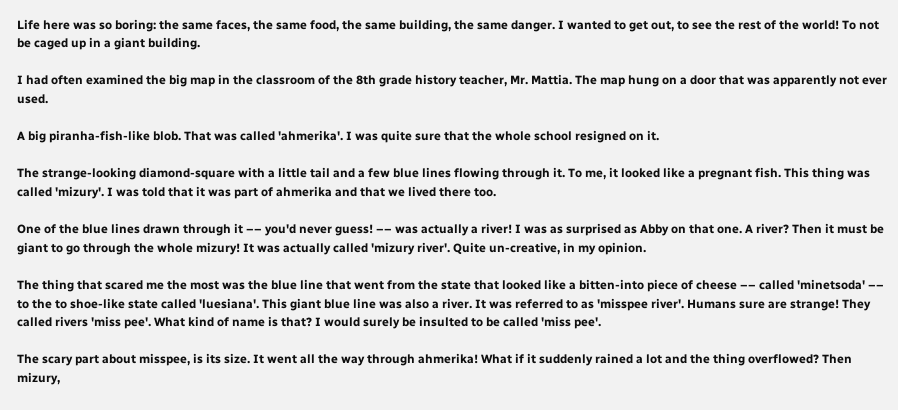Life here was so boring: the same faces, the same food, the same building, the same danger. I wanted to get out, to see the rest of the world! To not be caged up in a giant building.

I had often examined the big map in the classroom of the 8th grade history teacher, Mr. Mattia. The map hung on a door that was apparently not ever used.

A big piranha-fish-like blob. That was called 'ahmerika'. I was quite sure that the whole school resigned on it.

The strange-looking diamond-square with a little tail and a few blue lines flowing through it. To me, it looked like a pregnant fish. This thing was called 'mizury'. I was told that it was part of ahmerika and that we lived there too.

One of the blue lines drawn through it –– you'd never guess! –– was actually a river! I was as surprised as Abby on that one. A river? Then it must be giant to go through the whole mizury! It was actually called 'mizury river'. Quite un-creative, in my opinion.

The thing that scared me the most was the blue line that went from the state that looked like a bitten-into piece of cheese –– called 'minetsoda' –– to the to shoe-like state called 'luesiana'. This giant blue line was also a river. It was referred to as 'misspee river'. Humans sure are strange! They called rivers 'miss pee'. What kind of name is that? I would surely be insulted to be called 'miss pee'.

The scary part about misspee, is its size. It went all the way through ahmerika! What if it suddenly rained a lot and the thing overflowed? Then mizury,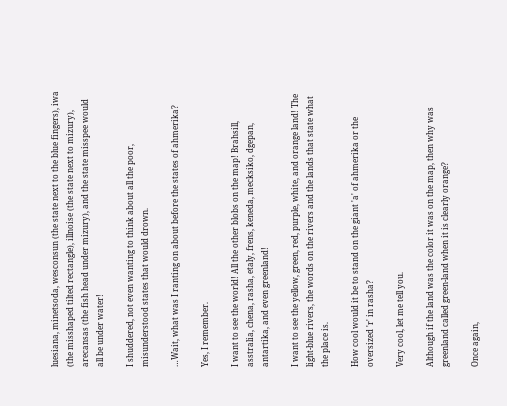luesiana, minetsoda, wesconsun (the state next to the blue fingers), iwa (the misshaped tilted rectangle), illnoise (the state next to mizury), arecansas (the fish head under mizury), and the state misspee would all be under water!

I shuddered, not even wanting to think about all the poor, misunderstood states that would drown.

…Wait, what was I ranting on about before the states of ahmerika?

Yes, I remember.

I want to see the world! All the other blobs on the map! Brahsill, asstralia, chena, rasha, etaly, frens, keneda, mecksiko, dgepan, antartika, and even greenland!

I want to see the yellow, green, red, purple, white, and orange land! The light-blue rivers, the words on the rivers and the lands that state what the place is.

How cool would it be to stand on the giant 'a' of ahmerika or the oversized 'r' in rasha?

Very cool, let me tell you.

Although if the land was the color it was on the map, then why was greenland called green-land when it is clearly orange?

Once again,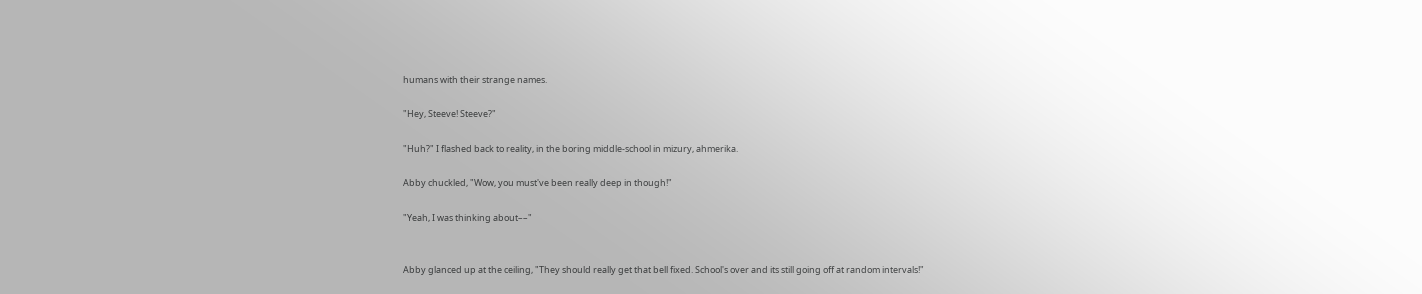humans with their strange names.

"Hey, Steeve! Steeve?"

"Huh?" I flashed back to reality, in the boring middle-school in mizury, ahmerika.

Abby chuckled, "Wow, you must've been really deep in though!"

"Yeah, I was thinking about––"


Abby glanced up at the ceiling, "They should really get that bell fixed. School's over and its still going off at random intervals!"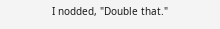I nodded, "Double that."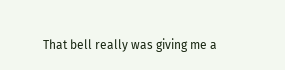That bell really was giving me a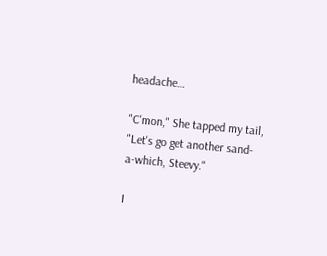headache…

"C'mon," She tapped my tail, "Let's go get another sand-a-which, Steevy."

I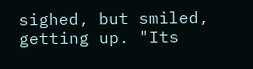sighed, but smiled, getting up. "Its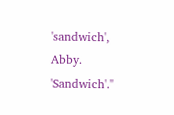'sandwich', Abby. 'Sandwich'."